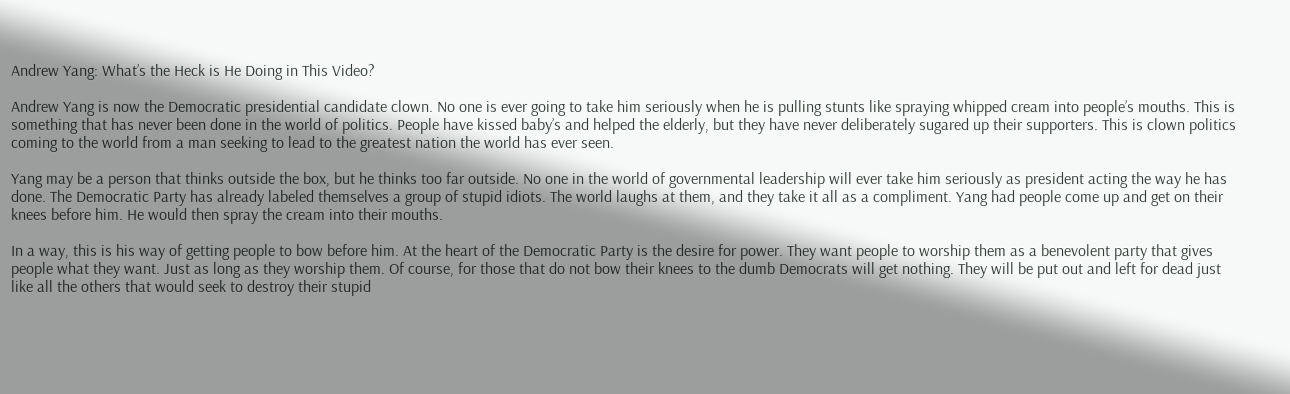Andrew Yang: What’s the Heck is He Doing in This Video?

Andrew Yang is now the Democratic presidential candidate clown. No one is ever going to take him seriously when he is pulling stunts like spraying whipped cream into people’s mouths. This is something that has never been done in the world of politics. People have kissed baby’s and helped the elderly, but they have never deliberately sugared up their supporters. This is clown politics coming to the world from a man seeking to lead to the greatest nation the world has ever seen.

Yang may be a person that thinks outside the box, but he thinks too far outside. No one in the world of governmental leadership will ever take him seriously as president acting the way he has done. The Democratic Party has already labeled themselves a group of stupid idiots. The world laughs at them, and they take it all as a compliment. Yang had people come up and get on their knees before him. He would then spray the cream into their mouths.

In a way, this is his way of getting people to bow before him. At the heart of the Democratic Party is the desire for power. They want people to worship them as a benevolent party that gives people what they want. Just as long as they worship them. Of course, for those that do not bow their knees to the dumb Democrats will get nothing. They will be put out and left for dead just like all the others that would seek to destroy their stupid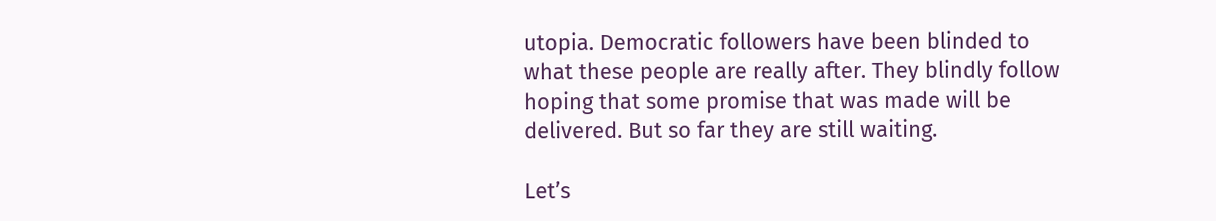utopia. Democratic followers have been blinded to what these people are really after. They blindly follow hoping that some promise that was made will be delivered. But so far they are still waiting.

Let’s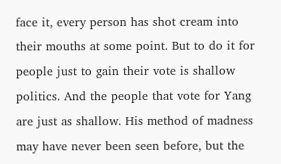face it, every person has shot cream into their mouths at some point. But to do it for people just to gain their vote is shallow politics. And the people that vote for Yang are just as shallow. His method of madness may have never been seen before, but the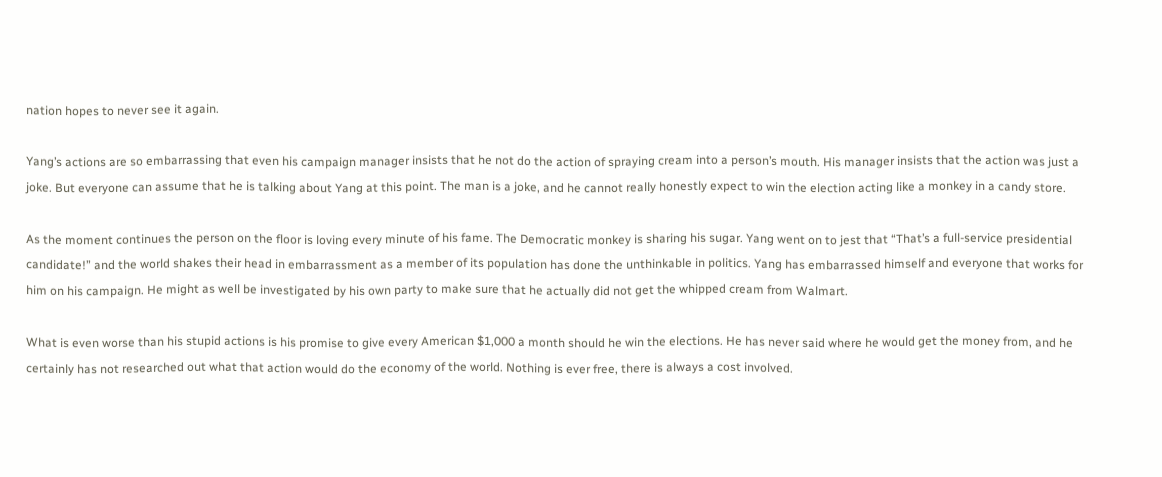nation hopes to never see it again.

Yang’s actions are so embarrassing that even his campaign manager insists that he not do the action of spraying cream into a person’s mouth. His manager insists that the action was just a joke. But everyone can assume that he is talking about Yang at this point. The man is a joke, and he cannot really honestly expect to win the election acting like a monkey in a candy store.

As the moment continues the person on the floor is loving every minute of his fame. The Democratic monkey is sharing his sugar. Yang went on to jest that “That’s a full-service presidential candidate!” and the world shakes their head in embarrassment as a member of its population has done the unthinkable in politics. Yang has embarrassed himself and everyone that works for him on his campaign. He might as well be investigated by his own party to make sure that he actually did not get the whipped cream from Walmart.

What is even worse than his stupid actions is his promise to give every American $1,000 a month should he win the elections. He has never said where he would get the money from, and he certainly has not researched out what that action would do the economy of the world. Nothing is ever free, there is always a cost involved.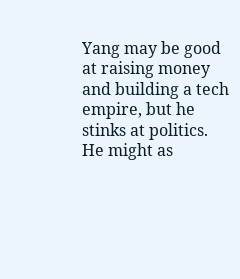Yang may be good at raising money and building a tech empire, but he stinks at politics. He might as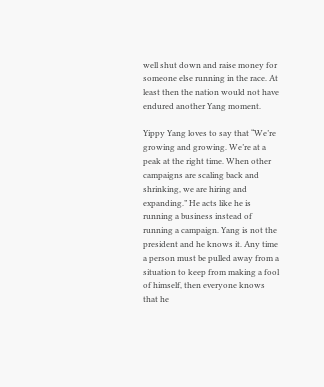well shut down and raise money for someone else running in the race. At least then the nation would not have endured another Yang moment.

Yippy Yang loves to say that “We’re growing and growing. We’re at a peak at the right time. When other campaigns are scaling back and shrinking, we are hiring and expanding.” He acts like he is running a business instead of running a campaign. Yang is not the president and he knows it. Any time a person must be pulled away from a situation to keep from making a fool of himself, then everyone knows that he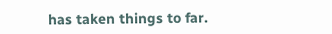has taken things to far.